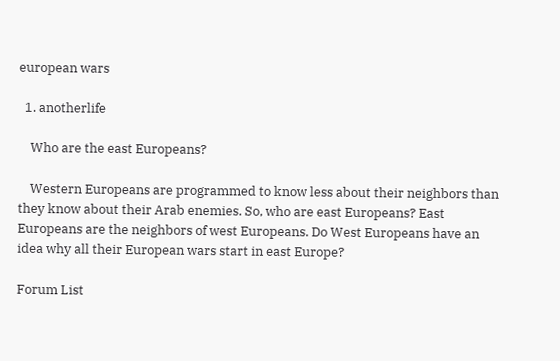european wars

  1. anotherlife

    Who are the east Europeans?

    Western Europeans are programmed to know less about their neighbors than they know about their Arab enemies. So, who are east Europeans? East Europeans are the neighbors of west Europeans. Do West Europeans have an idea why all their European wars start in east Europe?

Forum List